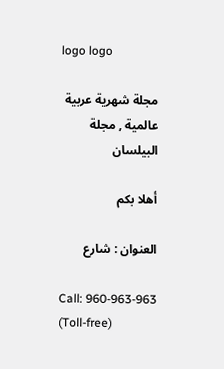logo logo

مجلة شهرية عربية عالمية , مجلة البيلسان

أهلا بكم

العنوان : شارع

Call: 960-963-963 (Toll-free)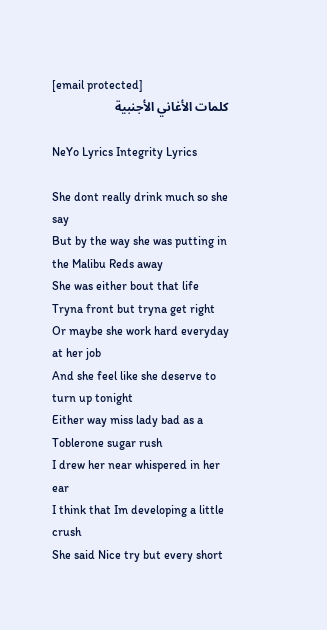[email protected]
كلمات الأغاني الأجنبية

NeYo Lyrics Integrity Lyrics

She dont really drink much so she say
But by the way she was putting in the Malibu Reds away
She was either bout that life
Tryna front but tryna get right
Or maybe she work hard everyday at her job
And she feel like she deserve to turn up tonight
Either way miss lady bad as a Toblerone sugar rush
I drew her near whispered in her ear
I think that Im developing a little crush
She said Nice try but every short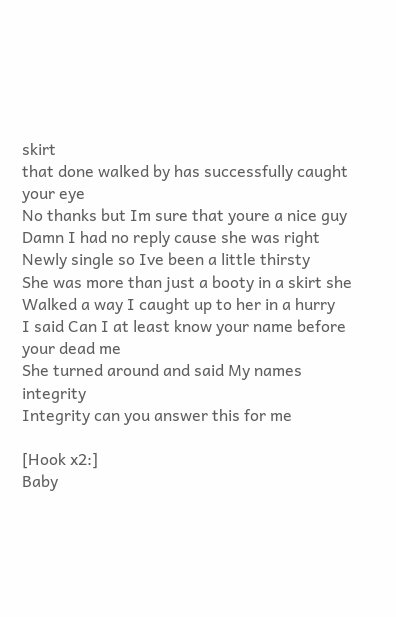skirt
that done walked by has successfully caught your eye
No thanks but Im sure that youre a nice guy
Damn I had no reply cause she was right
Newly single so Ive been a little thirsty
She was more than just a booty in a skirt she
Walked a way I caught up to her in a hurry
I said Can I at least know your name before your dead me
She turned around and said My names integrity
Integrity can you answer this for me

[Hook x2:]
Baby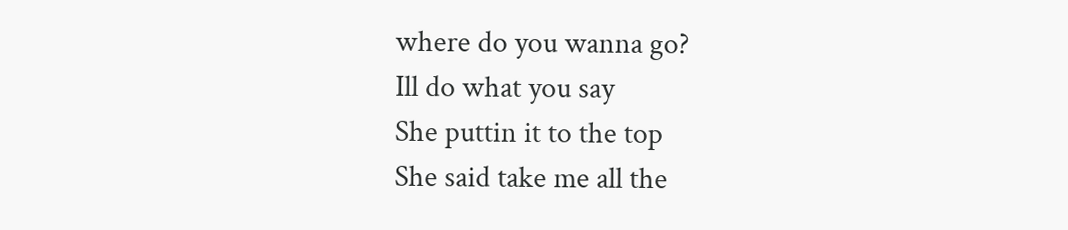where do you wanna go?
Ill do what you say
She puttin it to the top
She said take me all the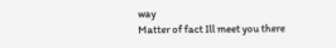way
Matter of fact Ill meet you there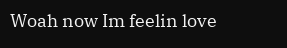Woah now Im feelin love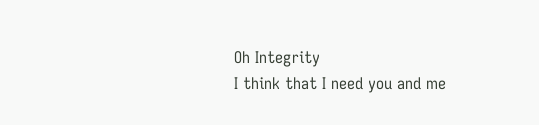Oh Integrity
I think that I need you and me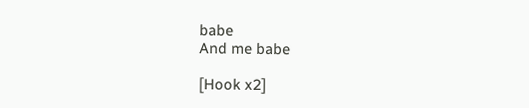babe
And me babe

[Hook x2]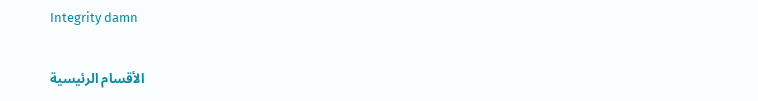Integrity damn

الأقسام الرئيسية